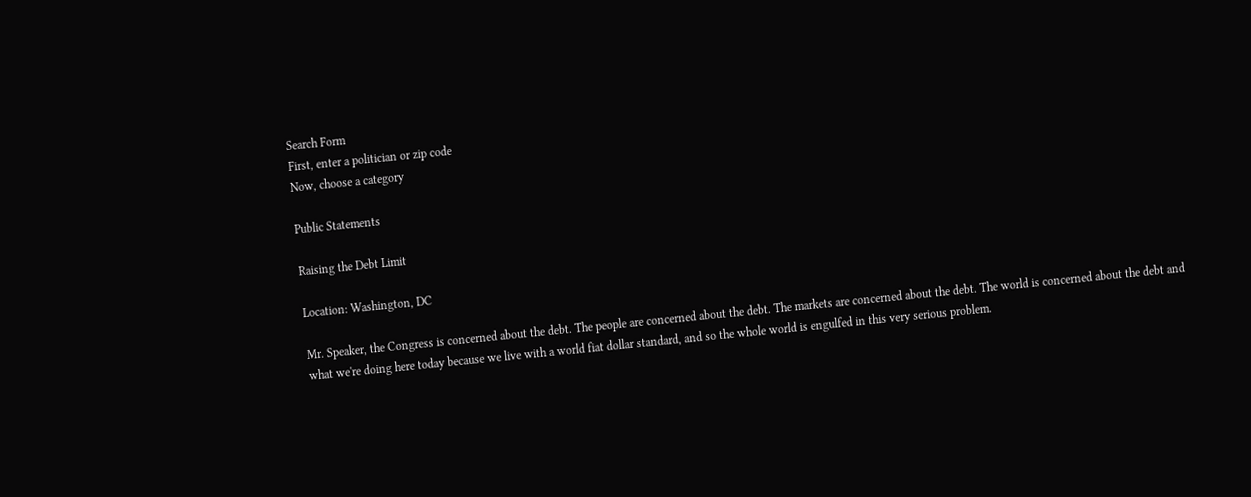Search Form
First, enter a politician or zip code
Now, choose a category

Public Statements

Raising the Debt Limit

Location: Washington, DC

Mr. Speaker, the Congress is concerned about the debt. The people are concerned about the debt. The markets are concerned about the debt. The world is concerned about the debt and what we're doing here today because we live with a world fiat dollar standard, and so the whole world is engulfed in this very serious problem.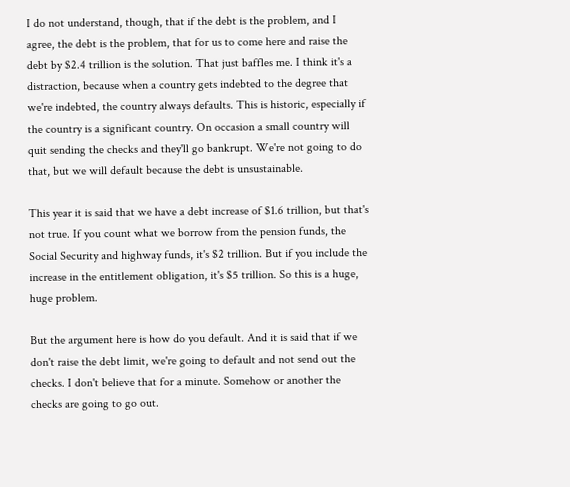I do not understand, though, that if the debt is the problem, and I agree, the debt is the problem, that for us to come here and raise the debt by $2.4 trillion is the solution. That just baffles me. I think it's a distraction, because when a country gets indebted to the degree that we're indebted, the country always defaults. This is historic, especially if the country is a significant country. On occasion a small country will quit sending the checks and they'll go bankrupt. We're not going to do that, but we will default because the debt is unsustainable.

This year it is said that we have a debt increase of $1.6 trillion, but that's not true. If you count what we borrow from the pension funds, the Social Security and highway funds, it's $2 trillion. But if you include the increase in the entitlement obligation, it's $5 trillion. So this is a huge, huge problem.

But the argument here is how do you default. And it is said that if we don't raise the debt limit, we're going to default and not send out the checks. I don't believe that for a minute. Somehow or another the checks are going to go out.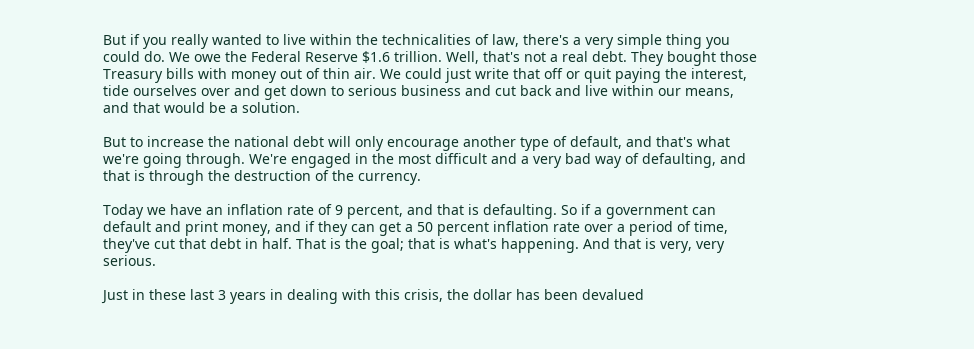But if you really wanted to live within the technicalities of law, there's a very simple thing you could do. We owe the Federal Reserve $1.6 trillion. Well, that's not a real debt. They bought those Treasury bills with money out of thin air. We could just write that off or quit paying the interest, tide ourselves over and get down to serious business and cut back and live within our means, and that would be a solution.

But to increase the national debt will only encourage another type of default, and that's what we're going through. We're engaged in the most difficult and a very bad way of defaulting, and that is through the destruction of the currency.

Today we have an inflation rate of 9 percent, and that is defaulting. So if a government can default and print money, and if they can get a 50 percent inflation rate over a period of time, they've cut that debt in half. That is the goal; that is what's happening. And that is very, very serious.

Just in these last 3 years in dealing with this crisis, the dollar has been devalued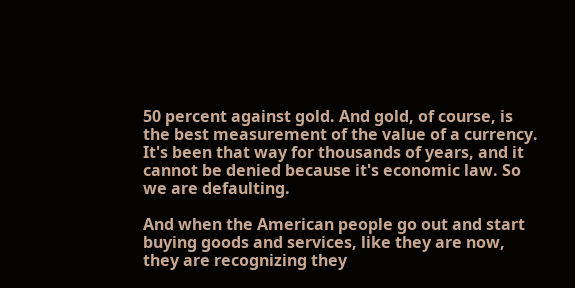50 percent against gold. And gold, of course, is the best measurement of the value of a currency. It's been that way for thousands of years, and it cannot be denied because it's economic law. So we are defaulting.

And when the American people go out and start buying goods and services, like they are now, they are recognizing they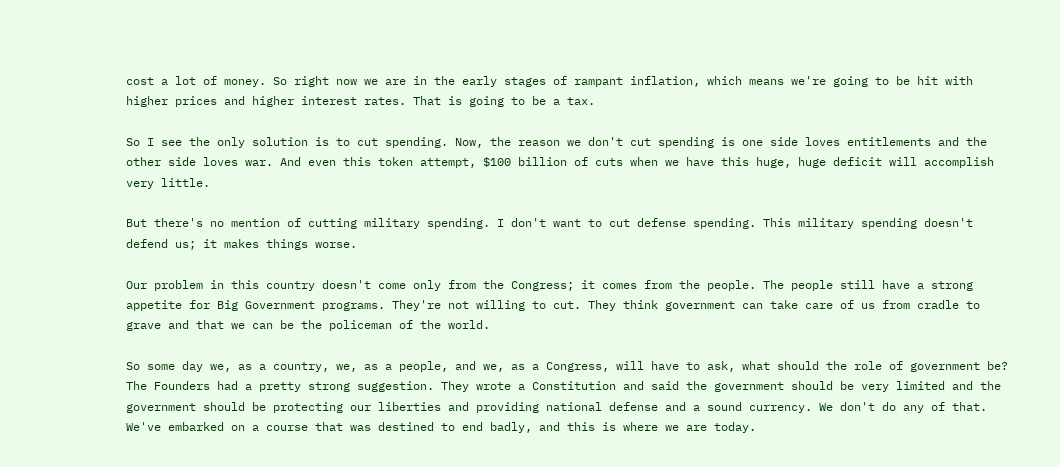cost a lot of money. So right now we are in the early stages of rampant inflation, which means we're going to be hit with higher prices and higher interest rates. That is going to be a tax.

So I see the only solution is to cut spending. Now, the reason we don't cut spending is one side loves entitlements and the other side loves war. And even this token attempt, $100 billion of cuts when we have this huge, huge deficit will accomplish very little.

But there's no mention of cutting military spending. I don't want to cut defense spending. This military spending doesn't defend us; it makes things worse.

Our problem in this country doesn't come only from the Congress; it comes from the people. The people still have a strong appetite for Big Government programs. They're not willing to cut. They think government can take care of us from cradle to grave and that we can be the policeman of the world.

So some day we, as a country, we, as a people, and we, as a Congress, will have to ask, what should the role of government be? The Founders had a pretty strong suggestion. They wrote a Constitution and said the government should be very limited and the government should be protecting our liberties and providing national defense and a sound currency. We don't do any of that. We've embarked on a course that was destined to end badly, and this is where we are today.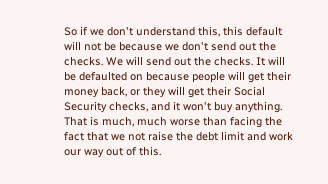So if we don't understand this, this default will not be because we don't send out the checks. We will send out the checks. It will be defaulted on because people will get their money back, or they will get their Social Security checks, and it won't buy anything. That is much, much worse than facing the fact that we not raise the debt limit and work our way out of this.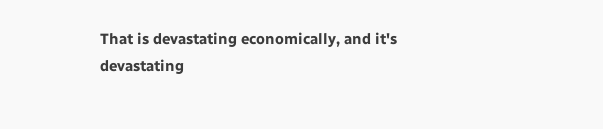That is devastating economically, and it's devastating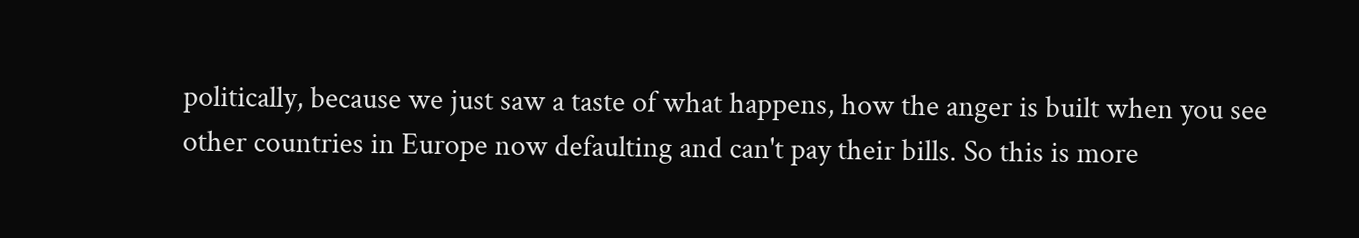politically, because we just saw a taste of what happens, how the anger is built when you see other countries in Europe now defaulting and can't pay their bills. So this is more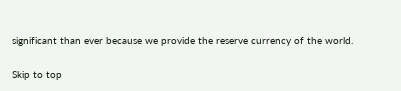significant than ever because we provide the reserve currency of the world.

Skip to top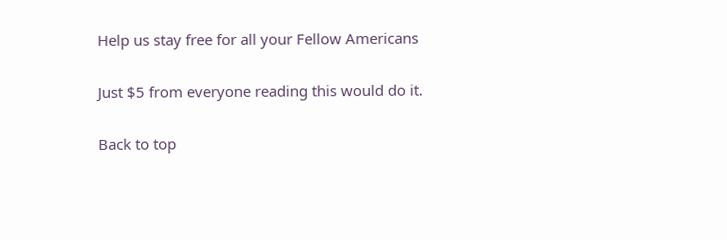Help us stay free for all your Fellow Americans

Just $5 from everyone reading this would do it.

Back to top